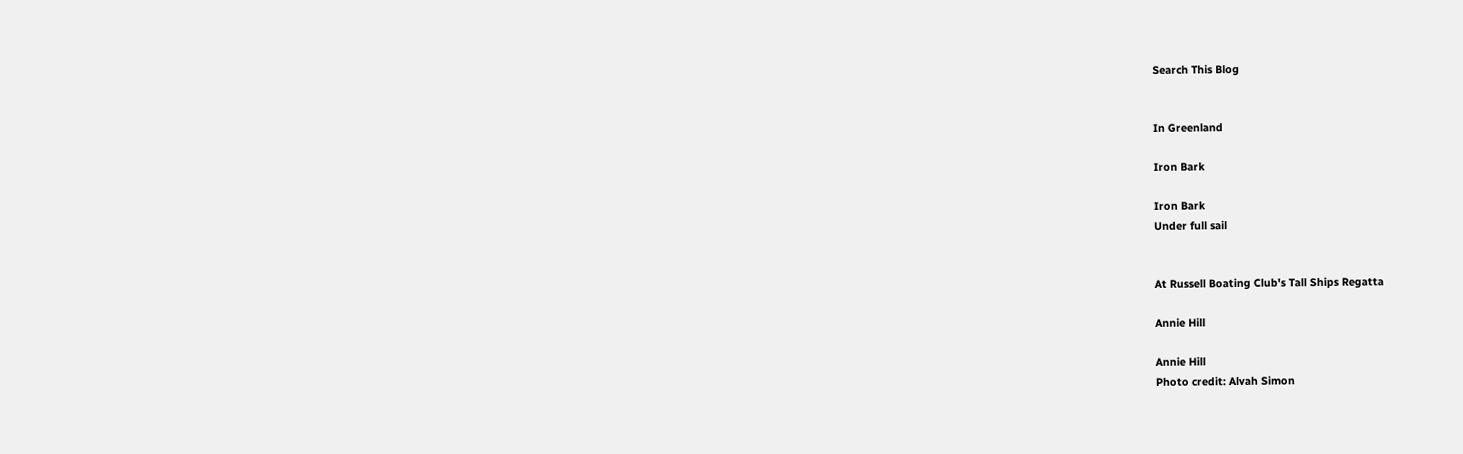Search This Blog


In Greenland

Iron Bark

Iron Bark
Under full sail


At Russell Boating Club's Tall Ships Regatta

Annie Hill

Annie Hill
Photo credit: Alvah Simon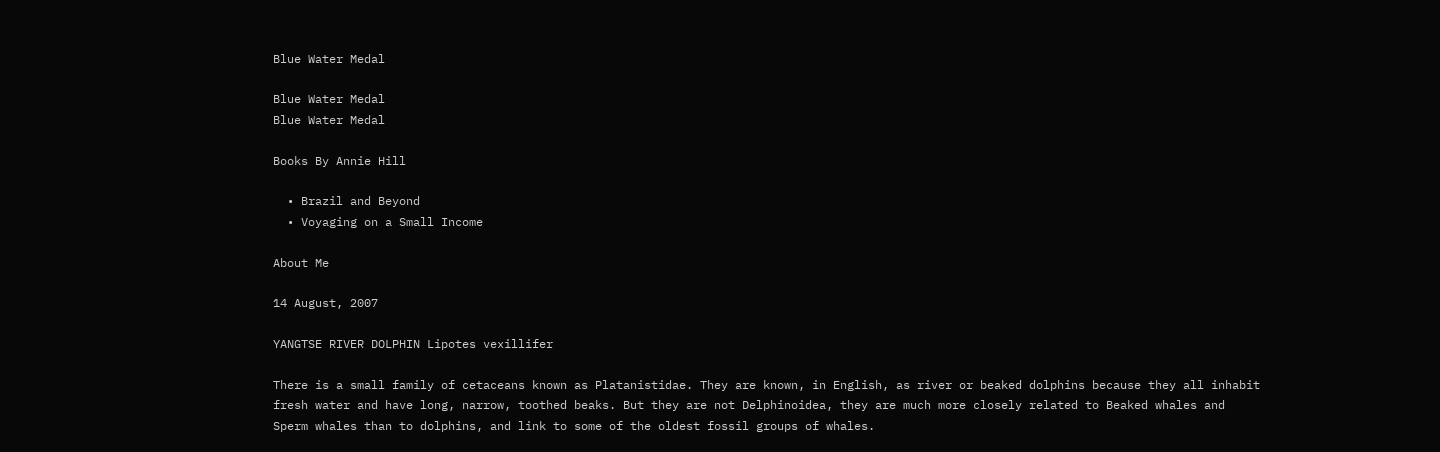Blue Water Medal

Blue Water Medal
Blue Water Medal

Books By Annie Hill

  • Brazil and Beyond
  • Voyaging on a Small Income

About Me

14 August, 2007

YANGTSE RIVER DOLPHIN Lipotes vexillifer

There is a small family of cetaceans known as Platanistidae. They are known, in English, as river or beaked dolphins because they all inhabit fresh water and have long, narrow, toothed beaks. But they are not Delphinoidea, they are much more closely related to Beaked whales and Sperm whales than to dolphins, and link to some of the oldest fossil groups of whales.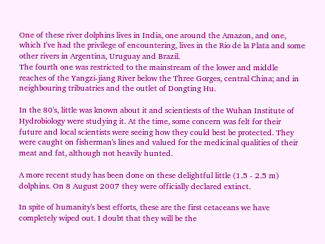One of these river dolphins lives in India, one around the Amazon, and one, which I've had the privilege of encountering, lives in the Rio de la Plata and some other rivers in Argentina, Uruguay and Brazil.
The fourth one was restricted to the mainstream of the lower and middle reaches of the Yangzi-jiang River below the Three Gorges, central China; and in neighbouring tribuatries and the outlet of Dongting Hu.

In the 80's, little was known about it and scientiests of the Wuhan Institute of Hydrobiology were studying it. At the time, some concern was felt for their future and local scientists were seeing how they could best be protected. They were caught on fisherman's lines and valued for the medicinal qualities of their meat and fat, although not heavily hunted.

A more recent study has been done on these delightful little (1.5 - 2.5 m) dolphins. On 8 August 2007 they were officially declared extinct.

In spite of humanity's best efforts, these are the first cetaceans we have completely wiped out. I doubt that they will be the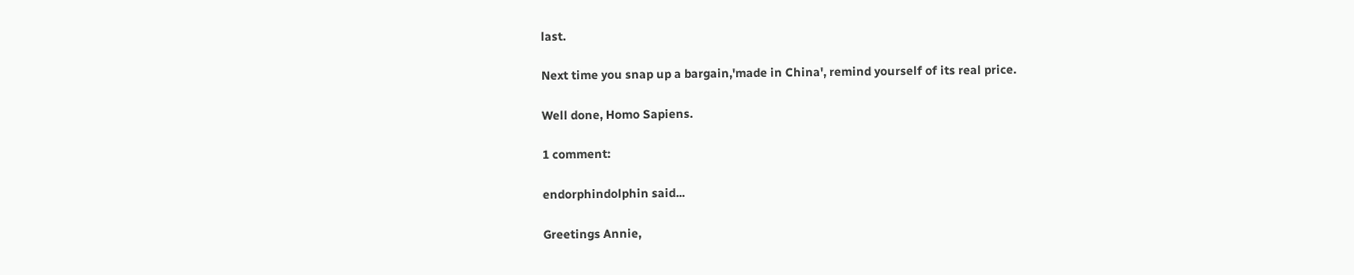last.

Next time you snap up a bargain,'made in China', remind yourself of its real price.

Well done, Homo Sapiens.

1 comment:

endorphindolphin said...

Greetings Annie,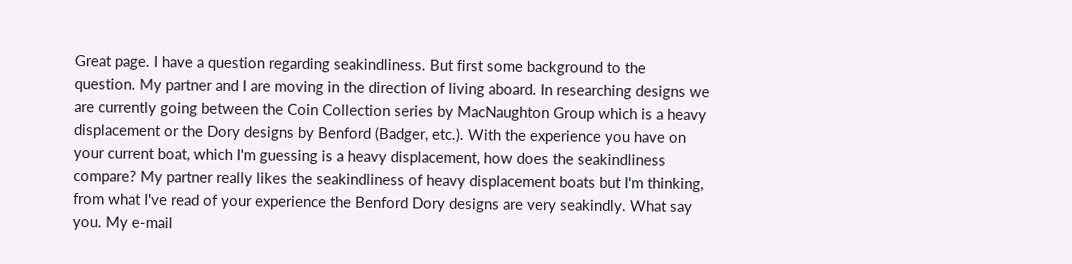Great page. I have a question regarding seakindliness. But first some background to the question. My partner and I are moving in the direction of living aboard. In researching designs we are currently going between the Coin Collection series by MacNaughton Group which is a heavy displacement or the Dory designs by Benford (Badger, etc.). With the experience you have on your current boat, which I'm guessing is a heavy displacement, how does the seakindliness compare? My partner really likes the seakindliness of heavy displacement boats but I'm thinking, from what I've read of your experience the Benford Dory designs are very seakindly. What say you. My e-mail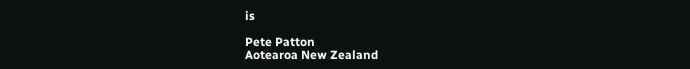is

Pete Patton
Aotearoa New Zealand